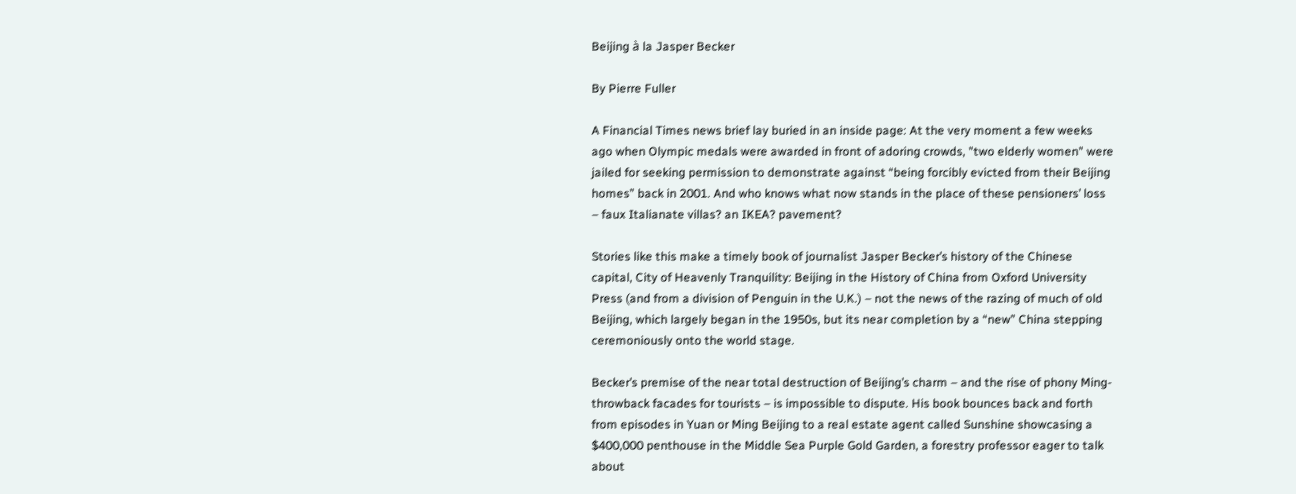Beijing à la Jasper Becker

By Pierre Fuller

A Financial Times news brief lay buried in an inside page: At the very moment a few weeks ago when Olympic medals were awarded in front of adoring crowds, "two elderly women" were jailed for seeking permission to demonstrate against “being forcibly evicted from their Beijing homes” back in 2001. And who knows what now stands in the place of these pensioners’ loss – faux Italianate villas? an IKEA? pavement?

Stories like this make a timely book of journalist Jasper Becker’s history of the Chinese capital, City of Heavenly Tranquility: Beijing in the History of China from Oxford University Press (and from a division of Penguin in the U.K.) – not the news of the razing of much of old Beijing, which largely began in the 1950s, but its near completion by a “new” China stepping ceremoniously onto the world stage.

Becker’s premise of the near total destruction of Beijing’s charm – and the rise of phony Ming-throwback facades for tourists – is impossible to dispute. His book bounces back and forth from episodes in Yuan or Ming Beijing to a real estate agent called Sunshine showcasing a $400,000 penthouse in the Middle Sea Purple Gold Garden, a forestry professor eager to talk about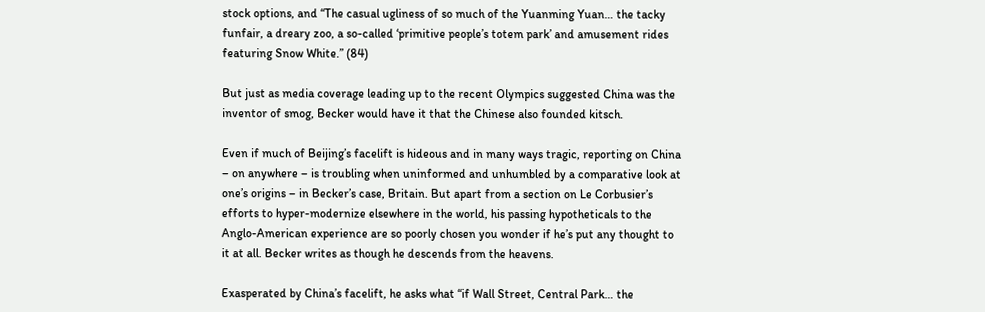stock options, and “The casual ugliness of so much of the Yuanming Yuan… the tacky funfair, a dreary zoo, a so-called ‘primitive people’s totem park’ and amusement rides featuring Snow White.” (84)

But just as media coverage leading up to the recent Olympics suggested China was the inventor of smog, Becker would have it that the Chinese also founded kitsch.

Even if much of Beijing’s facelift is hideous and in many ways tragic, reporting on China – on anywhere – is troubling when uninformed and unhumbled by a comparative look at one’s origins – in Becker’s case, Britain. But apart from a section on Le Corbusier’s efforts to hyper-modernize elsewhere in the world, his passing hypotheticals to the Anglo-American experience are so poorly chosen you wonder if he’s put any thought to it at all. Becker writes as though he descends from the heavens.

Exasperated by China’s facelift, he asks what “if Wall Street, Central Park… the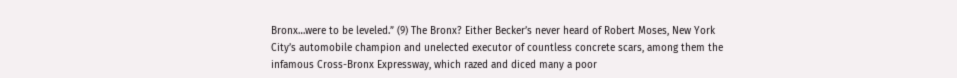Bronx…were to be leveled.” (9) The Bronx? Either Becker’s never heard of Robert Moses, New York City’s automobile champion and unelected executor of countless concrete scars, among them the infamous Cross-Bronx Expressway, which razed and diced many a poor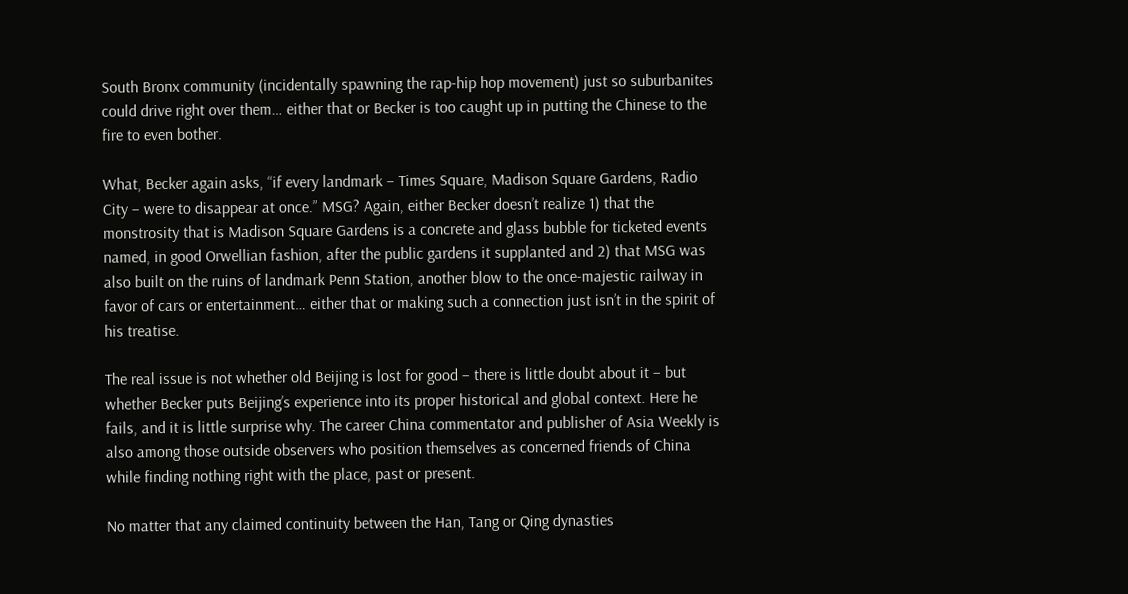South Bronx community (incidentally spawning the rap-hip hop movement) just so suburbanites could drive right over them… either that or Becker is too caught up in putting the Chinese to the fire to even bother.

What, Becker again asks, “if every landmark – Times Square, Madison Square Gardens, Radio City – were to disappear at once.” MSG? Again, either Becker doesn’t realize 1) that the monstrosity that is Madison Square Gardens is a concrete and glass bubble for ticketed events named, in good Orwellian fashion, after the public gardens it supplanted and 2) that MSG was also built on the ruins of landmark Penn Station, another blow to the once-majestic railway in favor of cars or entertainment… either that or making such a connection just isn’t in the spirit of his treatise.

The real issue is not whether old Beijing is lost for good – there is little doubt about it – but whether Becker puts Beijing’s experience into its proper historical and global context. Here he fails, and it is little surprise why. The career China commentator and publisher of Asia Weekly is also among those outside observers who position themselves as concerned friends of China while finding nothing right with the place, past or present.

No matter that any claimed continuity between the Han, Tang or Qing dynasties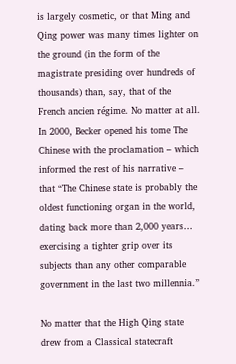is largely cosmetic, or that Ming and Qing power was many times lighter on the ground (in the form of the magistrate presiding over hundreds of thousands) than, say, that of the French ancien régime. No matter at all. In 2000, Becker opened his tome The Chinese with the proclamation – which informed the rest of his narrative – that “The Chinese state is probably the oldest functioning organ in the world, dating back more than 2,000 years… exercising a tighter grip over its subjects than any other comparable government in the last two millennia.”

No matter that the High Qing state drew from a Classical statecraft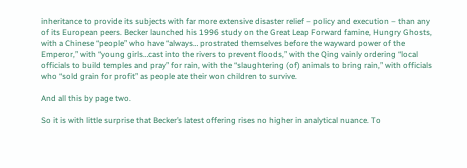inheritance to provide its subjects with far more extensive disaster relief – policy and execution – than any of its European peers. Becker launched his 1996 study on the Great Leap Forward famine, Hungry Ghosts, with a Chinese “people” who have “always… prostrated themselves before the wayward power of the Emperor,” with “young girls…cast into the rivers to prevent floods,” with the Qing vainly ordering “local officials to build temples and pray” for rain, with the “slaughtering (of) animals to bring rain,” with officials who “sold grain for profit” as people ate their won children to survive.

And all this by page two.

So it is with little surprise that Becker’s latest offering rises no higher in analytical nuance. To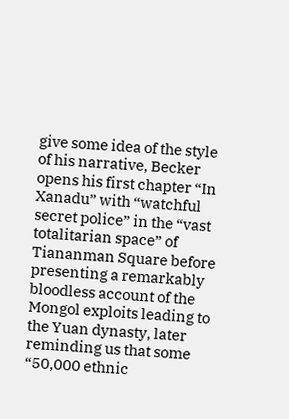give some idea of the style of his narrative, Becker opens his first chapter “In Xanadu” with “watchful secret police” in the “vast totalitarian space” of Tiananman Square before presenting a remarkably bloodless account of the Mongol exploits leading to the Yuan dynasty, later reminding us that some “50,000 ethnic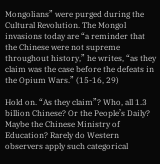Mongolians” were purged during the Cultural Revolution. The Mongol invasions today are “a reminder that the Chinese were not supreme throughout history,” he writes, “as they claim was the case before the defeats in the Opium Wars.” (15-16, 29)

Hold on. “As they claim”? Who, all 1.3 billion Chinese? Or the People’s Daily? Maybe the Chinese Ministry of Education? Rarely do Western observers apply such categorical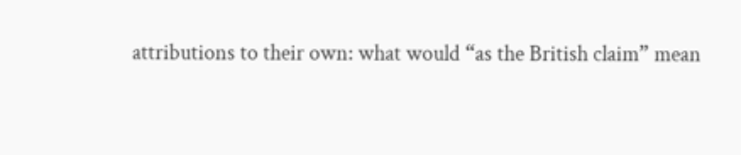attributions to their own: what would “as the British claim” mean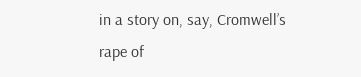in a story on, say, Cromwell’s rape of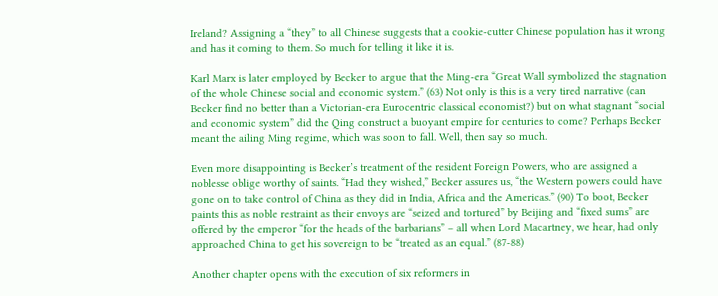Ireland? Assigning a “they” to all Chinese suggests that a cookie-cutter Chinese population has it wrong and has it coming to them. So much for telling it like it is.

Karl Marx is later employed by Becker to argue that the Ming-era “Great Wall symbolized the stagnation of the whole Chinese social and economic system.” (63) Not only is this is a very tired narrative (can Becker find no better than a Victorian-era Eurocentric classical economist?) but on what stagnant “social and economic system” did the Qing construct a buoyant empire for centuries to come? Perhaps Becker meant the ailing Ming regime, which was soon to fall. Well, then say so much.

Even more disappointing is Becker’s treatment of the resident Foreign Powers, who are assigned a noblesse oblige worthy of saints. “Had they wished,” Becker assures us, “the Western powers could have gone on to take control of China as they did in India, Africa and the Americas.” (90) To boot, Becker paints this as noble restraint as their envoys are “seized and tortured” by Beijing and “fixed sums” are offered by the emperor “for the heads of the barbarians” – all when Lord Macartney, we hear, had only approached China to get his sovereign to be “treated as an equal.” (87-88)

Another chapter opens with the execution of six reformers in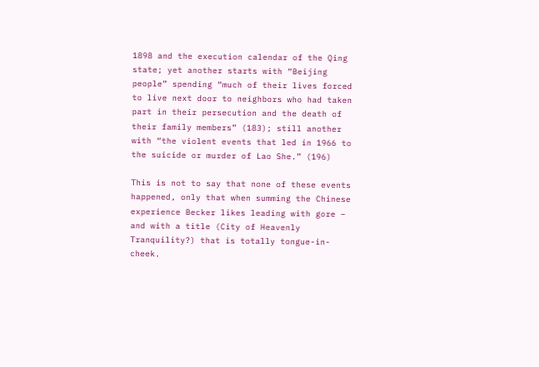1898 and the execution calendar of the Qing state; yet another starts with “Beijing people” spending “much of their lives forced to live next door to neighbors who had taken part in their persecution and the death of their family members” (183); still another with “the violent events that led in 1966 to the suicide or murder of Lao She.” (196)

This is not to say that none of these events happened, only that when summing the Chinese experience Becker likes leading with gore – and with a title (City of Heavenly Tranquility?) that is totally tongue-in-cheek.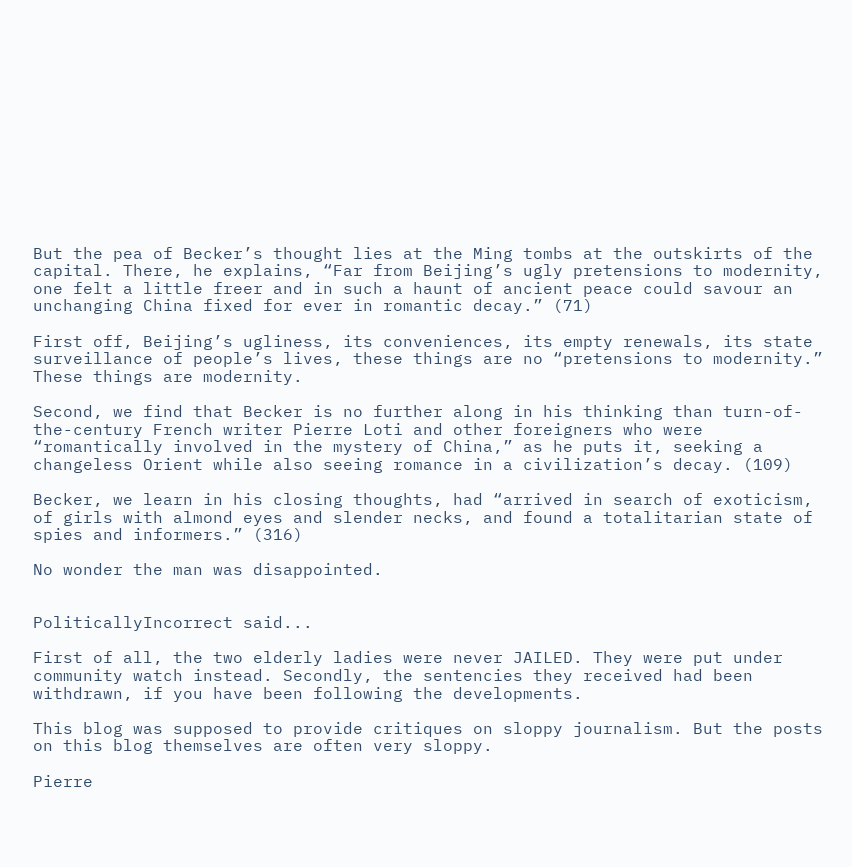But the pea of Becker’s thought lies at the Ming tombs at the outskirts of the capital. There, he explains, “Far from Beijing’s ugly pretensions to modernity, one felt a little freer and in such a haunt of ancient peace could savour an unchanging China fixed for ever in romantic decay.” (71)

First off, Beijing’s ugliness, its conveniences, its empty renewals, its state surveillance of people’s lives, these things are no “pretensions to modernity.” These things are modernity.

Second, we find that Becker is no further along in his thinking than turn-of-the-century French writer Pierre Loti and other foreigners who were “romantically involved in the mystery of China,” as he puts it, seeking a changeless Orient while also seeing romance in a civilization’s decay. (109)

Becker, we learn in his closing thoughts, had “arrived in search of exoticism, of girls with almond eyes and slender necks, and found a totalitarian state of spies and informers.” (316)

No wonder the man was disappointed.


PoliticallyIncorrect said...

First of all, the two elderly ladies were never JAILED. They were put under community watch instead. Secondly, the sentencies they received had been withdrawn, if you have been following the developments.

This blog was supposed to provide critiques on sloppy journalism. But the posts on this blog themselves are often very sloppy.

Pierre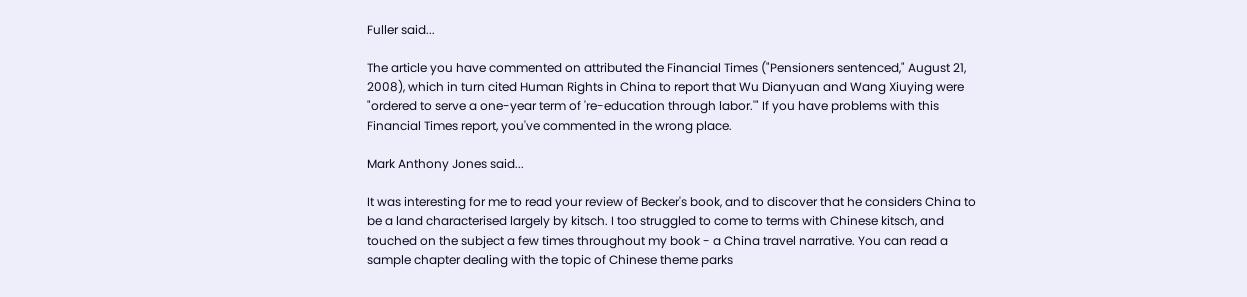Fuller said...

The article you have commented on attributed the Financial Times ("Pensioners sentenced," August 21, 2008), which in turn cited Human Rights in China to report that Wu Dianyuan and Wang Xiuying were "ordered to serve a one-year term of 're-education through labor.'" If you have problems with this Financial Times report, you've commented in the wrong place.

Mark Anthony Jones said...

It was interesting for me to read your review of Becker's book, and to discover that he considers China to be a land characterised largely by kitsch. I too struggled to come to terms with Chinese kitsch, and touched on the subject a few times throughout my book - a China travel narrative. You can read a sample chapter dealing with the topic of Chinese theme parks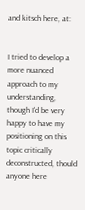and kitsch here, at:


I tried to develop a more nuanced approach to my understanding, though I'd be very happy to have my positioning on this topic critically deconstructed, thould anyone here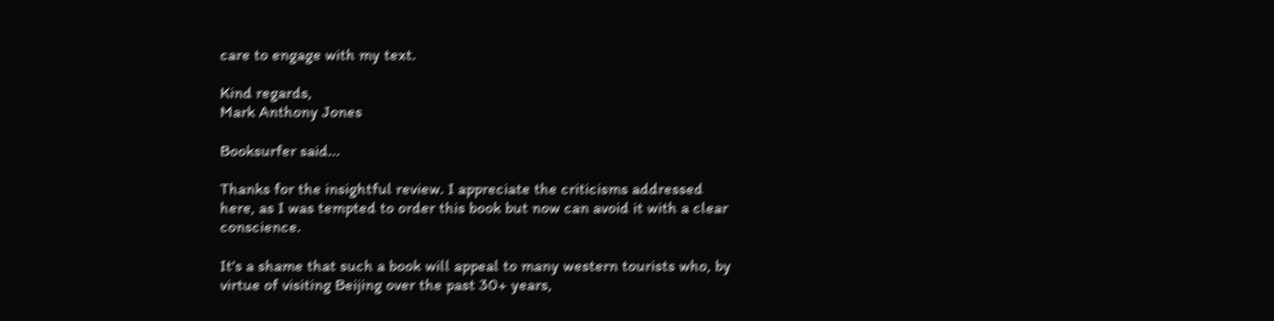care to engage with my text.

Kind regards,
Mark Anthony Jones

Booksurfer said...

Thanks for the insightful review. I appreciate the criticisms addressed here, as I was tempted to order this book but now can avoid it with a clear conscience.

It's a shame that such a book will appeal to many western tourists who, by virtue of visiting Beijing over the past 30+ years,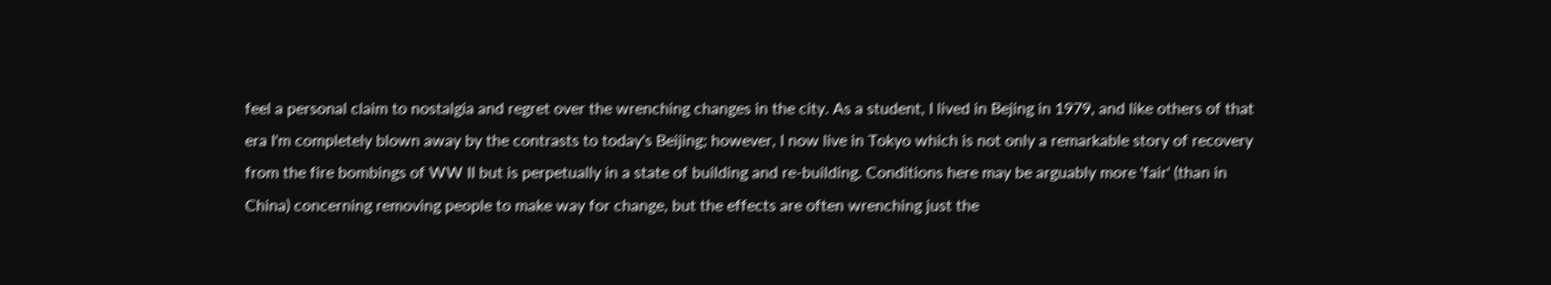feel a personal claim to nostalgia and regret over the wrenching changes in the city. As a student, I lived in Bejing in 1979, and like others of that era I'm completely blown away by the contrasts to today's Beijing; however, I now live in Tokyo which is not only a remarkable story of recovery from the fire bombings of WW II but is perpetually in a state of building and re-building. Conditions here may be arguably more 'fair' (than in China) concerning removing people to make way for change, but the effects are often wrenching just the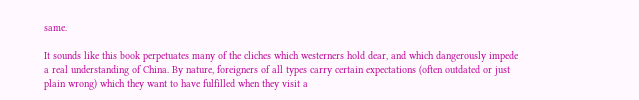same.

It sounds like this book perpetuates many of the cliches which westerners hold dear, and which dangerously impede a real understanding of China. By nature, foreigners of all types carry certain expectations (often outdated or just plain wrong) which they want to have fulfilled when they visit a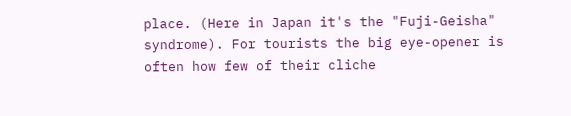place. (Here in Japan it's the "Fuji-Geisha" syndrome). For tourists the big eye-opener is often how few of their cliche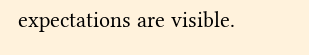expectations are visible.